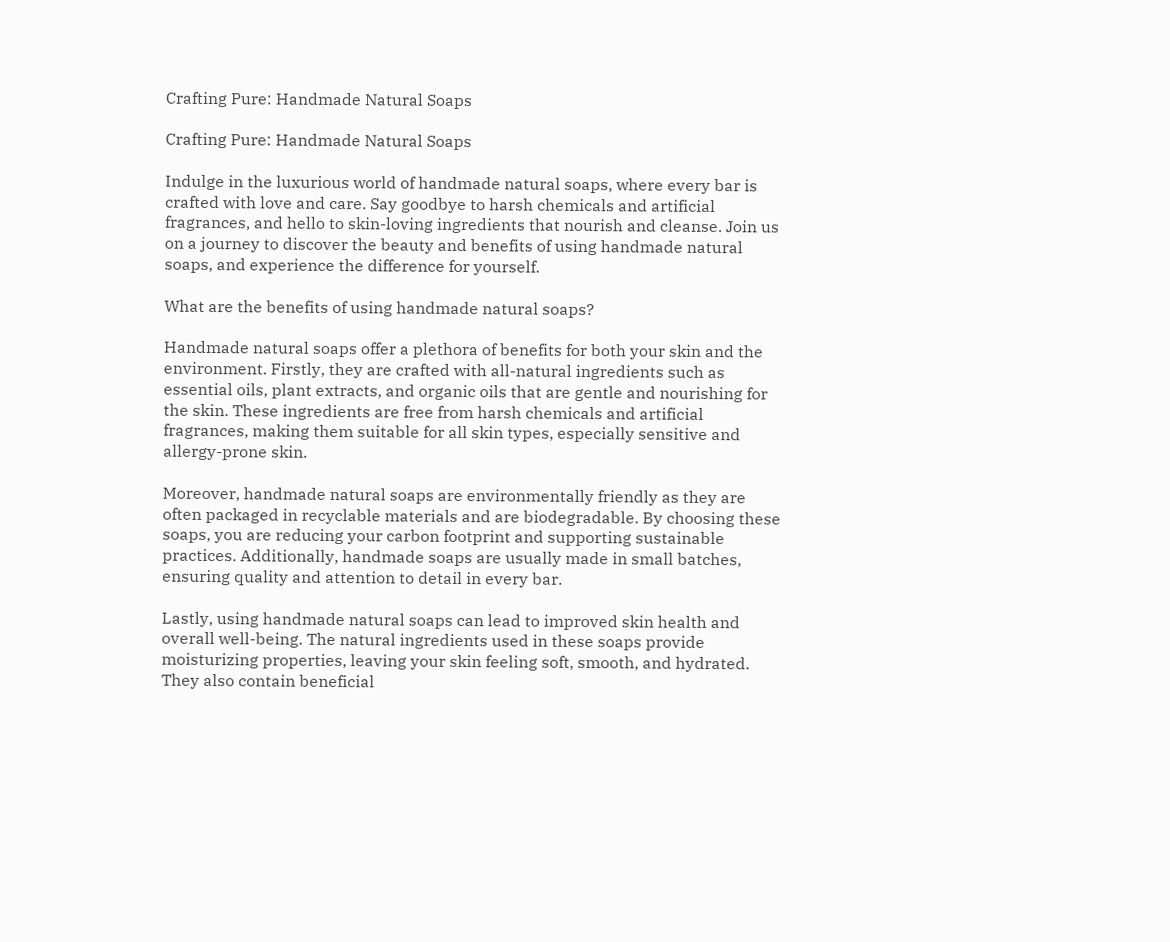Crafting Pure: Handmade Natural Soaps

Crafting Pure: Handmade Natural Soaps

Indulge in the luxurious world of handmade natural soaps, where every bar is crafted with love and care. Say goodbye to harsh chemicals and artificial fragrances, and hello to skin-loving ingredients that nourish and cleanse. Join us on a journey to discover the beauty and benefits of using handmade natural soaps, and experience the difference for yourself.

What are the benefits of using handmade natural soaps?

Handmade natural soaps offer a plethora of benefits for both your skin and the environment. Firstly, they are crafted with all-natural ingredients such as essential oils, plant extracts, and organic oils that are gentle and nourishing for the skin. These ingredients are free from harsh chemicals and artificial fragrances, making them suitable for all skin types, especially sensitive and allergy-prone skin.

Moreover, handmade natural soaps are environmentally friendly as they are often packaged in recyclable materials and are biodegradable. By choosing these soaps, you are reducing your carbon footprint and supporting sustainable practices. Additionally, handmade soaps are usually made in small batches, ensuring quality and attention to detail in every bar.

Lastly, using handmade natural soaps can lead to improved skin health and overall well-being. The natural ingredients used in these soaps provide moisturizing properties, leaving your skin feeling soft, smooth, and hydrated. They also contain beneficial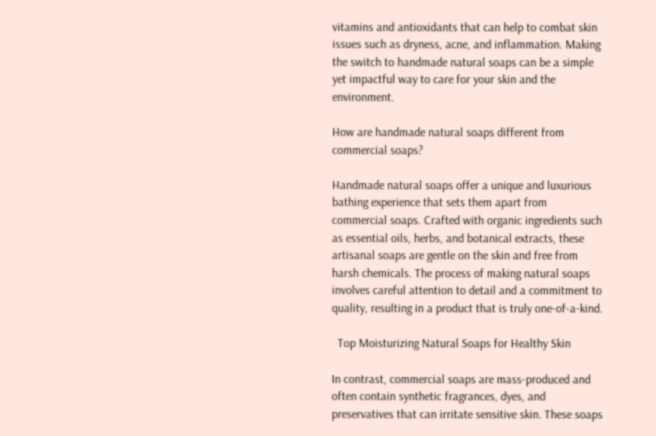vitamins and antioxidants that can help to combat skin issues such as dryness, acne, and inflammation. Making the switch to handmade natural soaps can be a simple yet impactful way to care for your skin and the environment.

How are handmade natural soaps different from commercial soaps?

Handmade natural soaps offer a unique and luxurious bathing experience that sets them apart from commercial soaps. Crafted with organic ingredients such as essential oils, herbs, and botanical extracts, these artisanal soaps are gentle on the skin and free from harsh chemicals. The process of making natural soaps involves careful attention to detail and a commitment to quality, resulting in a product that is truly one-of-a-kind.

  Top Moisturizing Natural Soaps for Healthy Skin

In contrast, commercial soaps are mass-produced and often contain synthetic fragrances, dyes, and preservatives that can irritate sensitive skin. These soaps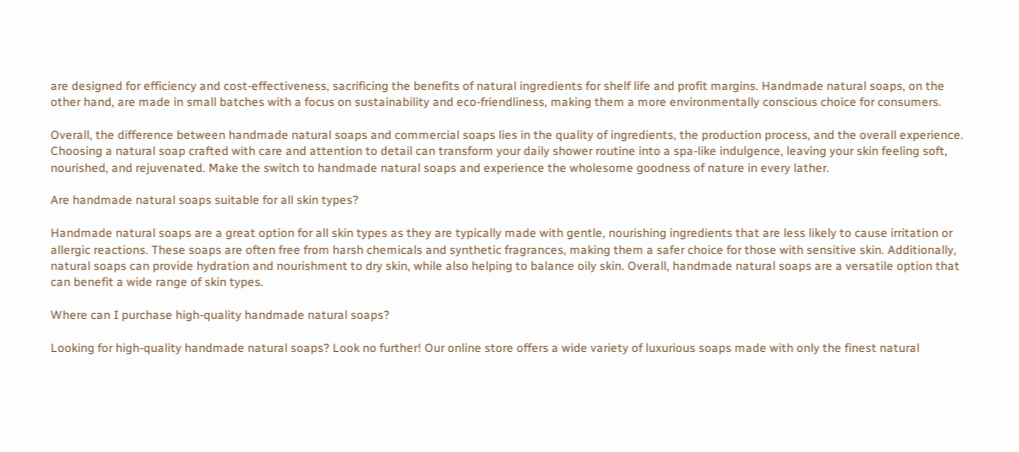are designed for efficiency and cost-effectiveness, sacrificing the benefits of natural ingredients for shelf life and profit margins. Handmade natural soaps, on the other hand, are made in small batches with a focus on sustainability and eco-friendliness, making them a more environmentally conscious choice for consumers.

Overall, the difference between handmade natural soaps and commercial soaps lies in the quality of ingredients, the production process, and the overall experience. Choosing a natural soap crafted with care and attention to detail can transform your daily shower routine into a spa-like indulgence, leaving your skin feeling soft, nourished, and rejuvenated. Make the switch to handmade natural soaps and experience the wholesome goodness of nature in every lather.

Are handmade natural soaps suitable for all skin types?

Handmade natural soaps are a great option for all skin types as they are typically made with gentle, nourishing ingredients that are less likely to cause irritation or allergic reactions. These soaps are often free from harsh chemicals and synthetic fragrances, making them a safer choice for those with sensitive skin. Additionally, natural soaps can provide hydration and nourishment to dry skin, while also helping to balance oily skin. Overall, handmade natural soaps are a versatile option that can benefit a wide range of skin types.

Where can I purchase high-quality handmade natural soaps?

Looking for high-quality handmade natural soaps? Look no further! Our online store offers a wide variety of luxurious soaps made with only the finest natural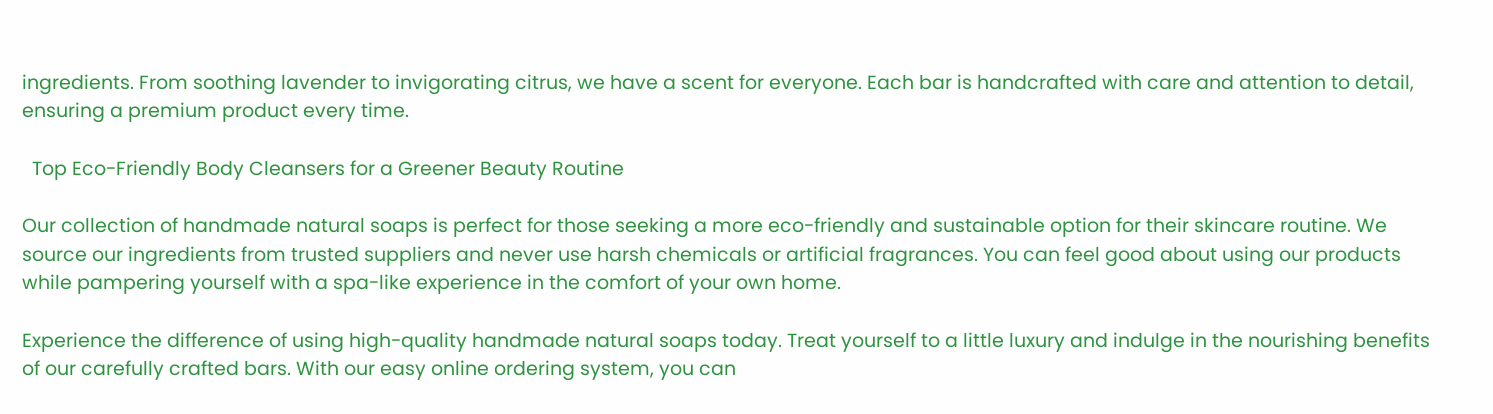ingredients. From soothing lavender to invigorating citrus, we have a scent for everyone. Each bar is handcrafted with care and attention to detail, ensuring a premium product every time.

  Top Eco-Friendly Body Cleansers for a Greener Beauty Routine

Our collection of handmade natural soaps is perfect for those seeking a more eco-friendly and sustainable option for their skincare routine. We source our ingredients from trusted suppliers and never use harsh chemicals or artificial fragrances. You can feel good about using our products while pampering yourself with a spa-like experience in the comfort of your own home.

Experience the difference of using high-quality handmade natural soaps today. Treat yourself to a little luxury and indulge in the nourishing benefits of our carefully crafted bars. With our easy online ordering system, you can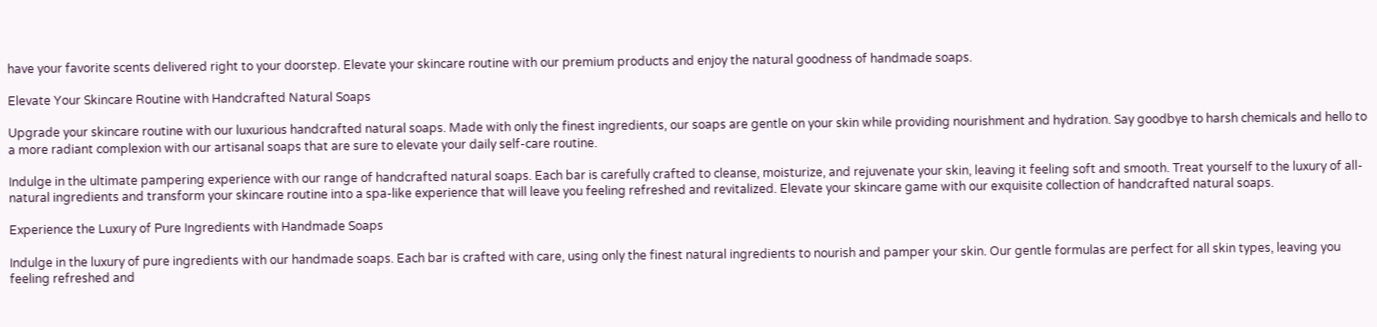have your favorite scents delivered right to your doorstep. Elevate your skincare routine with our premium products and enjoy the natural goodness of handmade soaps.

Elevate Your Skincare Routine with Handcrafted Natural Soaps

Upgrade your skincare routine with our luxurious handcrafted natural soaps. Made with only the finest ingredients, our soaps are gentle on your skin while providing nourishment and hydration. Say goodbye to harsh chemicals and hello to a more radiant complexion with our artisanal soaps that are sure to elevate your daily self-care routine.

Indulge in the ultimate pampering experience with our range of handcrafted natural soaps. Each bar is carefully crafted to cleanse, moisturize, and rejuvenate your skin, leaving it feeling soft and smooth. Treat yourself to the luxury of all-natural ingredients and transform your skincare routine into a spa-like experience that will leave you feeling refreshed and revitalized. Elevate your skincare game with our exquisite collection of handcrafted natural soaps.

Experience the Luxury of Pure Ingredients with Handmade Soaps

Indulge in the luxury of pure ingredients with our handmade soaps. Each bar is crafted with care, using only the finest natural ingredients to nourish and pamper your skin. Our gentle formulas are perfect for all skin types, leaving you feeling refreshed and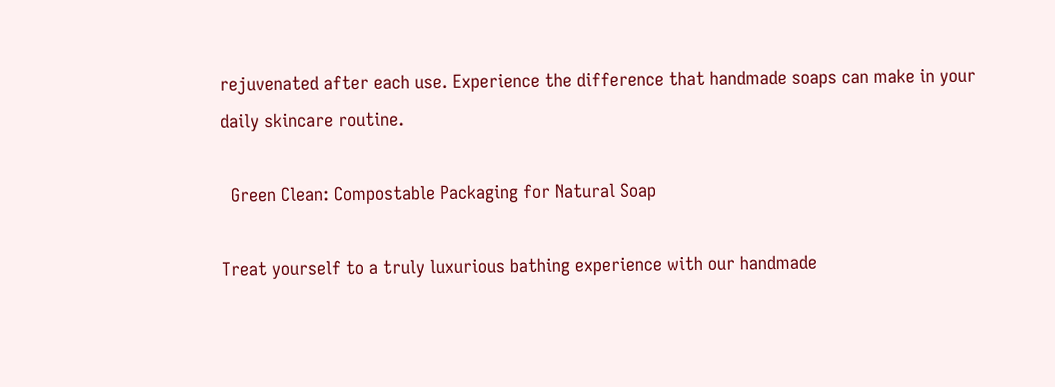rejuvenated after each use. Experience the difference that handmade soaps can make in your daily skincare routine.

  Green Clean: Compostable Packaging for Natural Soap

Treat yourself to a truly luxurious bathing experience with our handmade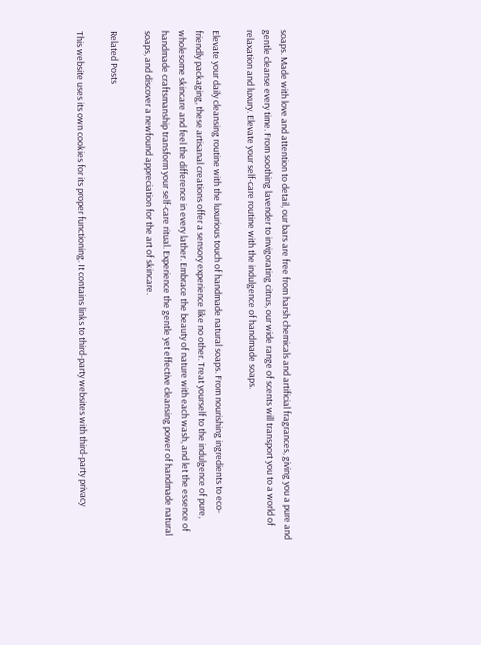soaps. Made with love and attention to detail, our bars are free from harsh chemicals and artificial fragrances, giving you a pure and gentle cleanse every time. From soothing lavender to invigorating citrus, our wide range of scents will transport you to a world of relaxation and luxury. Elevate your self-care routine with the indulgence of handmade soaps.

Elevate your daily cleansing routine with the luxurious touch of handmade natural soaps. From nourishing ingredients to eco-friendly packaging, these artisanal creations offer a sensory experience like no other. Treat yourself to the indulgence of pure, wholesome skincare and feel the difference in every lather. Embrace the beauty of nature with each wash, and let the essence of handmade craftsmanship transform your self-care ritual. Experience the gentle yet effective cleansing power of handmade natural soaps, and discover a newfound appreciation for the art of skincare.

Related Posts

This website uses its own cookies for its proper functioning. It contains links to third-party websites with third-party privacy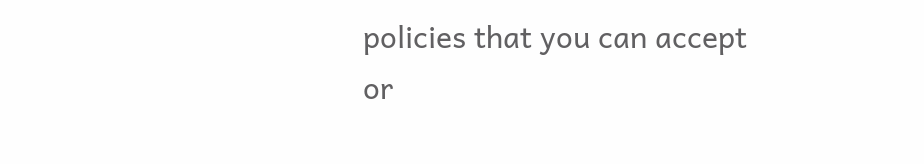policies that you can accept or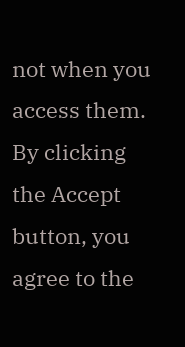not when you access them. By clicking the Accept button, you agree to the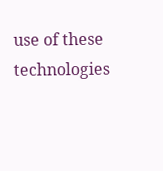use of these technologies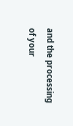and the processing of your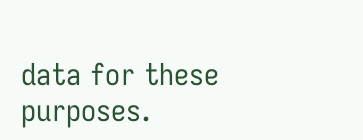data for these purposes.